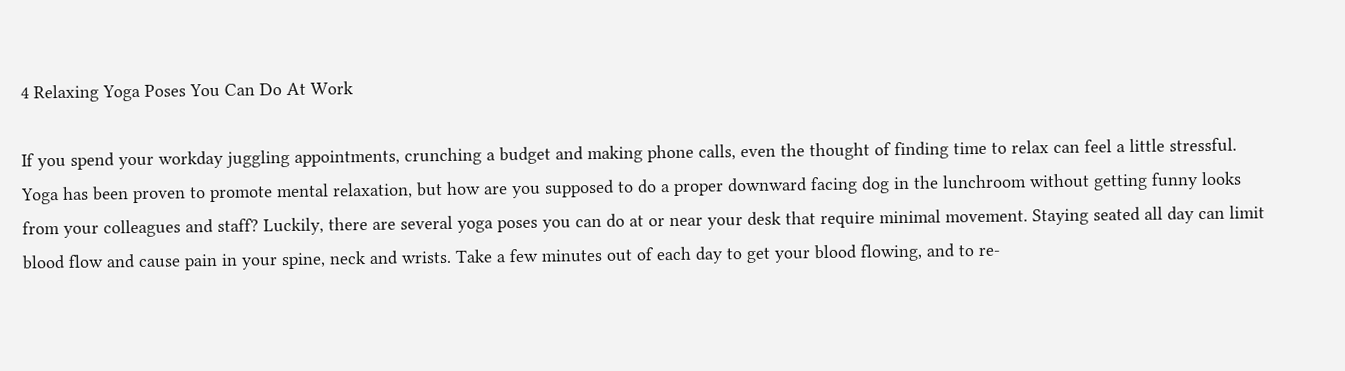4 Relaxing Yoga Poses You Can Do At Work

If you spend your workday juggling appointments, crunching a budget and making phone calls, even the thought of finding time to relax can feel a little stressful. Yoga has been proven to promote mental relaxation, but how are you supposed to do a proper downward facing dog in the lunchroom without getting funny looks from your colleagues and staff? Luckily, there are several yoga poses you can do at or near your desk that require minimal movement. Staying seated all day can limit blood flow and cause pain in your spine, neck and wrists. Take a few minutes out of each day to get your blood flowing, and to re-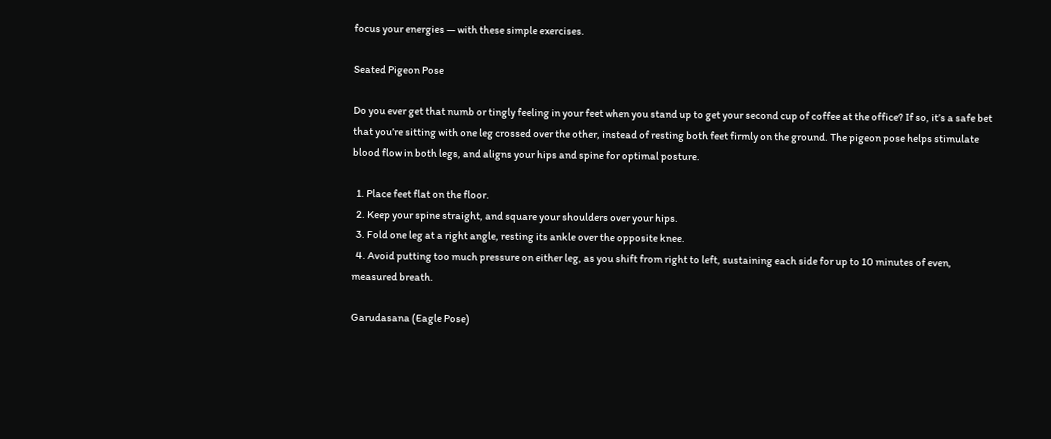focus your energies — with these simple exercises.

Seated Pigeon Pose

Do you ever get that numb or tingly feeling in your feet when you stand up to get your second cup of coffee at the office? If so, it’s a safe bet that you’re sitting with one leg crossed over the other, instead of resting both feet firmly on the ground. The pigeon pose helps stimulate blood flow in both legs, and aligns your hips and spine for optimal posture.

  1. Place feet flat on the floor.
  2. Keep your spine straight, and square your shoulders over your hips.
  3. Fold one leg at a right angle, resting its ankle over the opposite knee.
  4. Avoid putting too much pressure on either leg, as you shift from right to left, sustaining each side for up to 10 minutes of even, measured breath.

Garudasana (Eagle Pose)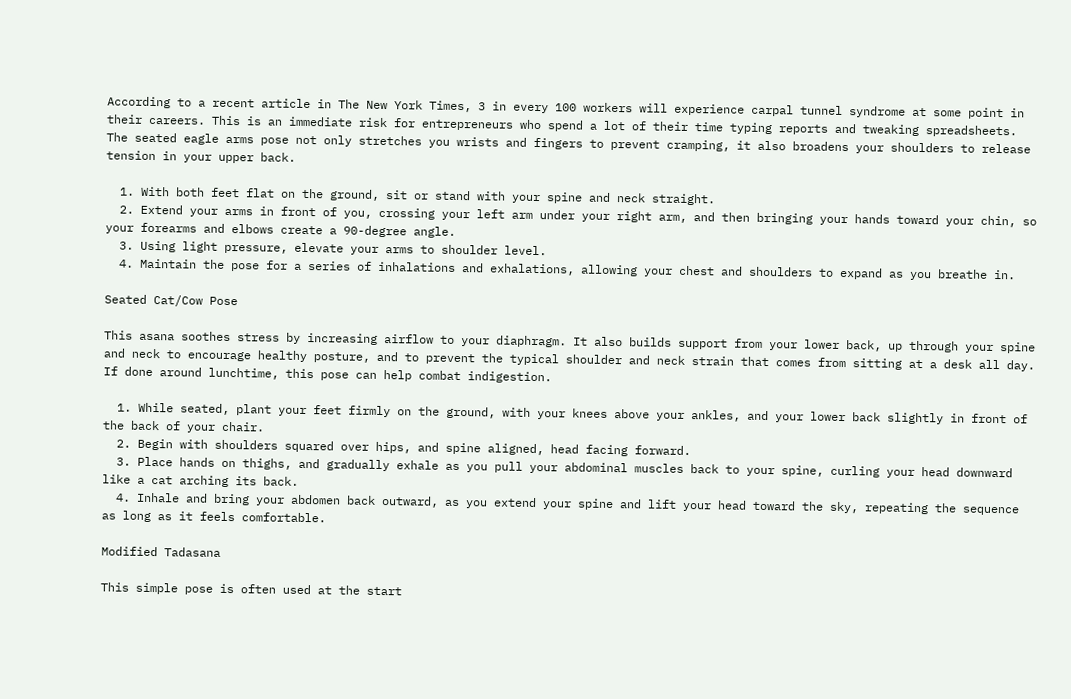According to a recent article in The New York Times, 3 in every 100 workers will experience carpal tunnel syndrome at some point in their careers. This is an immediate risk for entrepreneurs who spend a lot of their time typing reports and tweaking spreadsheets. The seated eagle arms pose not only stretches you wrists and fingers to prevent cramping, it also broadens your shoulders to release tension in your upper back.

  1. With both feet flat on the ground, sit or stand with your spine and neck straight.
  2. Extend your arms in front of you, crossing your left arm under your right arm, and then bringing your hands toward your chin, so your forearms and elbows create a 90-degree angle.
  3. Using light pressure, elevate your arms to shoulder level.
  4. Maintain the pose for a series of inhalations and exhalations, allowing your chest and shoulders to expand as you breathe in.

Seated Cat/Cow Pose

This asana soothes stress by increasing airflow to your diaphragm. It also builds support from your lower back, up through your spine and neck to encourage healthy posture, and to prevent the typical shoulder and neck strain that comes from sitting at a desk all day. If done around lunchtime, this pose can help combat indigestion.

  1. While seated, plant your feet firmly on the ground, with your knees above your ankles, and your lower back slightly in front of the back of your chair.
  2. Begin with shoulders squared over hips, and spine aligned, head facing forward.
  3. Place hands on thighs, and gradually exhale as you pull your abdominal muscles back to your spine, curling your head downward like a cat arching its back.
  4. Inhale and bring your abdomen back outward, as you extend your spine and lift your head toward the sky, repeating the sequence as long as it feels comfortable.

Modified Tadasana

This simple pose is often used at the start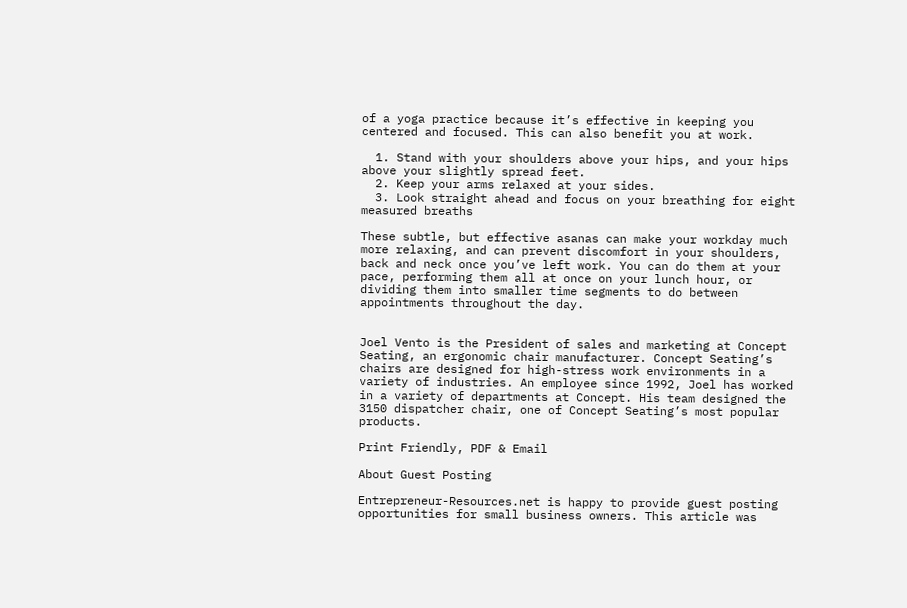of a yoga practice because it’s effective in keeping you centered and focused. This can also benefit you at work.

  1. Stand with your shoulders above your hips, and your hips above your slightly spread feet.
  2. Keep your arms relaxed at your sides.
  3. Look straight ahead and focus on your breathing for eight measured breaths

These subtle, but effective asanas can make your workday much more relaxing, and can prevent discomfort in your shoulders, back and neck once you’ve left work. You can do them at your pace, performing them all at once on your lunch hour, or dividing them into smaller time segments to do between appointments throughout the day.


Joel Vento is the President of sales and marketing at Concept Seating, an ergonomic chair manufacturer. Concept Seating’s chairs are designed for high-stress work environments in a variety of industries. An employee since 1992, Joel has worked in a variety of departments at Concept. His team designed the 3150 dispatcher chair, one of Concept Seating’s most popular products.

Print Friendly, PDF & Email

About Guest Posting

Entrepreneur-Resources.net is happy to provide guest posting opportunities for small business owners. This article was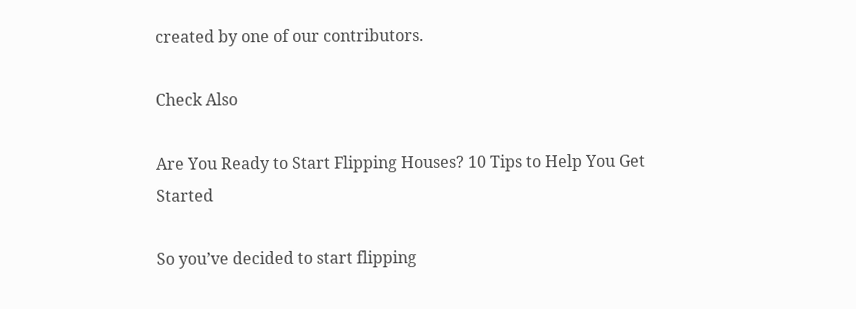created by one of our contributors.

Check Also

Are You Ready to Start Flipping Houses? 10 Tips to Help You Get Started

So you’ve decided to start flipping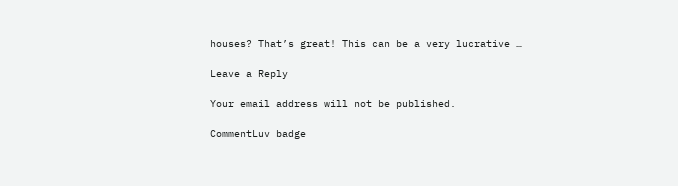houses? That’s great! This can be a very lucrative …

Leave a Reply

Your email address will not be published.

CommentLuv badge